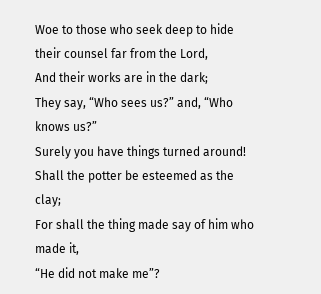Woe to those who seek deep to hide their counsel far from the Lord,
And their works are in the dark;
They say, “Who sees us?” and, “Who knows us?”
Surely you have things turned around!
Shall the potter be esteemed as the clay;
For shall the thing made say of him who made it,
“He did not make me”?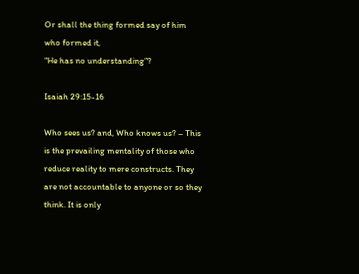Or shall the thing formed say of him who formed it,
“He has no understanding”?

Isaiah 29:15-16

Who sees us? and, Who knows us? – This is the prevailing mentality of those who reduce reality to mere constructs. They are not accountable to anyone or so they think. It is only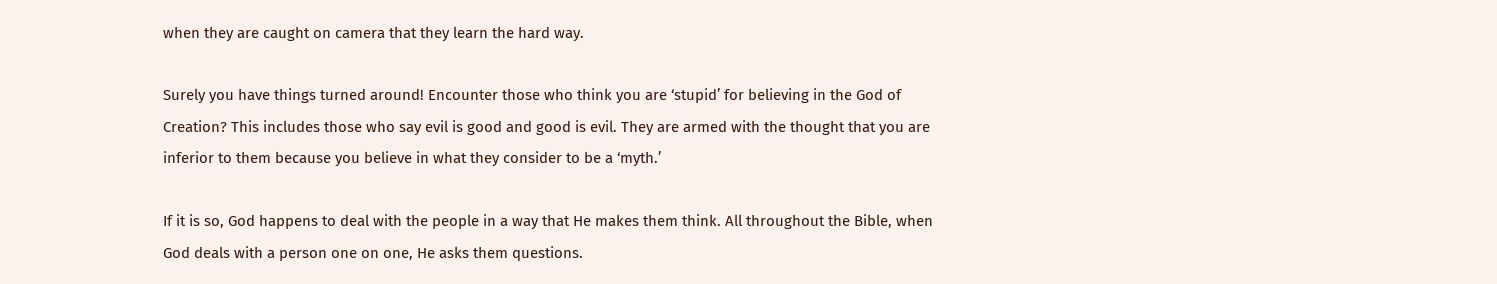when they are caught on camera that they learn the hard way.

Surely you have things turned around! Encounter those who think you are ‘stupid’ for believing in the God of Creation? This includes those who say evil is good and good is evil. They are armed with the thought that you are inferior to them because you believe in what they consider to be a ‘myth.’

If it is so, God happens to deal with the people in a way that He makes them think. All throughout the Bible, when God deals with a person one on one, He asks them questions.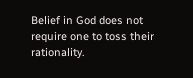Belief in God does not require one to toss their rationality.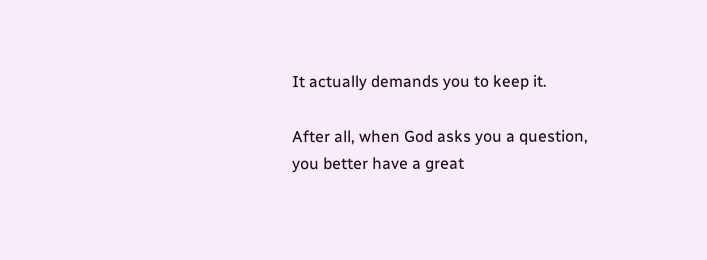It actually demands you to keep it.

After all, when God asks you a question, you better have a great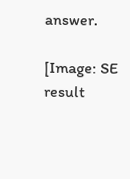answer.

[Image: SE result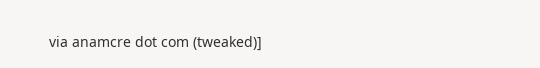via anamcre dot com (tweaked)]